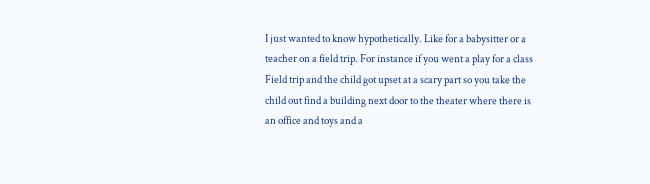I just wanted to know hypothetically. Like for a babysitter or a teacher on a field trip. For instance if you went a play for a class Field trip and the child got upset at a scary part so you take the child out find a building next door to the theater where there is an office and toys and a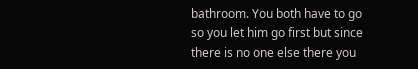bathroom. You both have to go so you let him go first but since there is no one else there you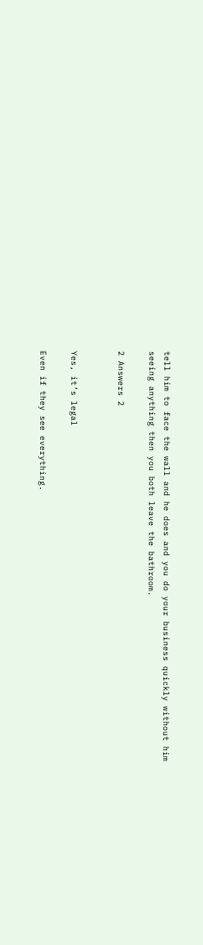tell him to face the wall and he does and you do your business quickly without him seeing anything then you both leave the bathroom.

2 Answers 2


Yes, it’s legal

Even if they see everything.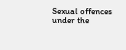Sexual offences under the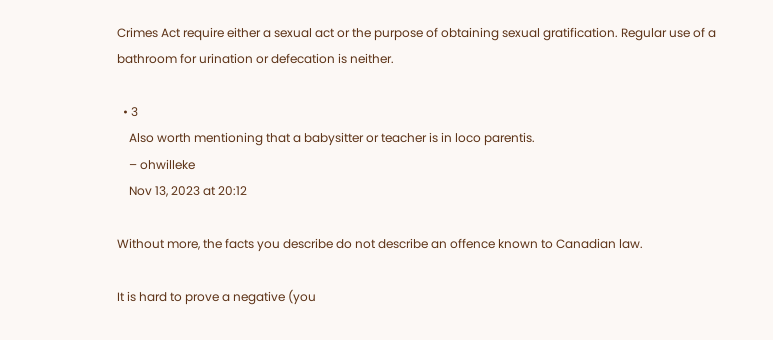Crimes Act require either a sexual act or the purpose of obtaining sexual gratification. Regular use of a bathroom for urination or defecation is neither.

  • 3
    Also worth mentioning that a babysitter or teacher is in loco parentis.
    – ohwilleke
    Nov 13, 2023 at 20:12

Without more, the facts you describe do not describe an offence known to Canadian law.

It is hard to prove a negative (you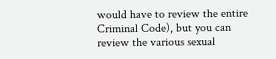would have to review the entire Criminal Code), but you can review the various sexual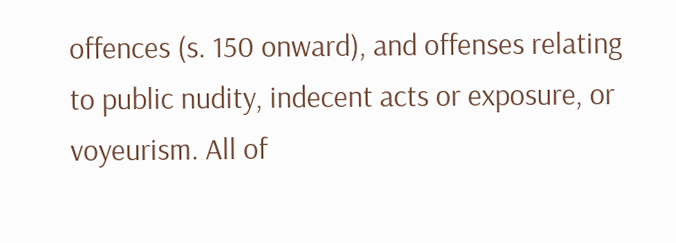offences (s. 150 onward), and offenses relating to public nudity, indecent acts or exposure, or voyeurism. All of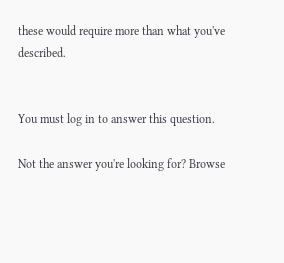these would require more than what you've described.


You must log in to answer this question.

Not the answer you're looking for? Browse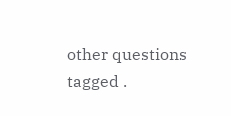other questions tagged .